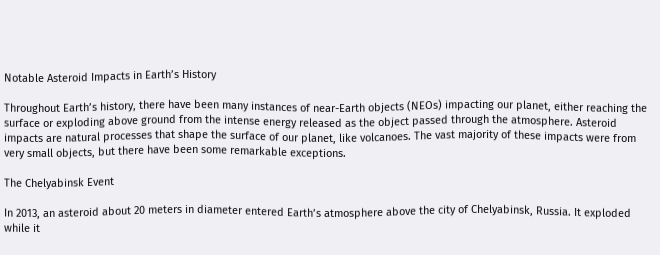Notable Asteroid Impacts in Earth’s History

Throughout Earth’s history, there have been many instances of near-Earth objects (NEOs) impacting our planet, either reaching the surface or exploding above ground from the intense energy released as the object passed through the atmosphere. Asteroid impacts are natural processes that shape the surface of our planet, like volcanoes. The vast majority of these impacts were from very small objects, but there have been some remarkable exceptions.

The Chelyabinsk Event

In 2013, an asteroid about 20 meters in diameter entered Earth’s atmosphere above the city of Chelyabinsk, Russia. It exploded while it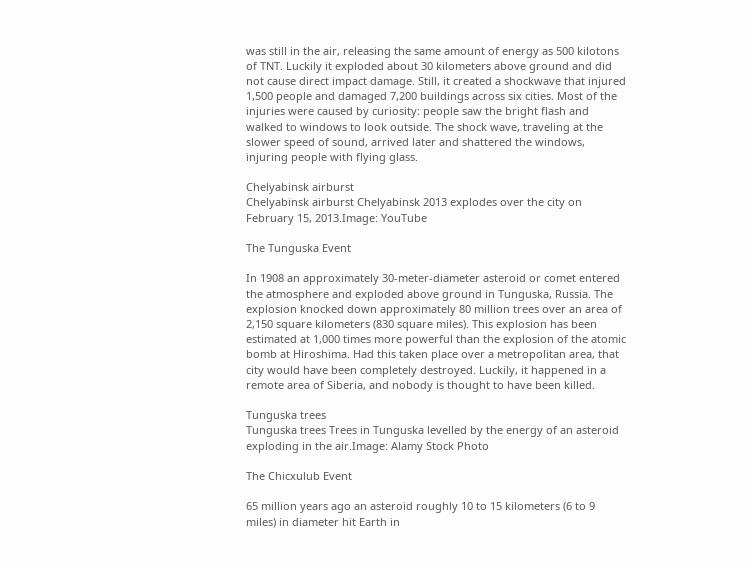was still in the air, releasing the same amount of energy as 500 kilotons of TNT. Luckily it exploded about 30 kilometers above ground and did not cause direct impact damage. Still, it created a shockwave that injured 1,500 people and damaged 7,200 buildings across six cities. Most of the injuries were caused by curiosity: people saw the bright flash and walked to windows to look outside. The shock wave, traveling at the slower speed of sound, arrived later and shattered the windows, injuring people with flying glass.

Chelyabinsk airburst
Chelyabinsk airburst Chelyabinsk 2013 explodes over the city on February 15, 2013.Image: YouTube

The Tunguska Event

In 1908 an approximately 30-meter-diameter asteroid or comet entered the atmosphere and exploded above ground in Tunguska, Russia. The explosion knocked down approximately 80 million trees over an area of 2,150 square kilometers (830 square miles). This explosion has been estimated at 1,000 times more powerful than the explosion of the atomic bomb at Hiroshima. Had this taken place over a metropolitan area, that city would have been completely destroyed. Luckily, it happened in a remote area of Siberia, and nobody is thought to have been killed.

Tunguska trees
Tunguska trees Trees in Tunguska levelled by the energy of an asteroid exploding in the air.Image: Alamy Stock Photo

The Chicxulub Event

65 million years ago an asteroid roughly 10 to 15 kilometers (6 to 9 miles) in diameter hit Earth in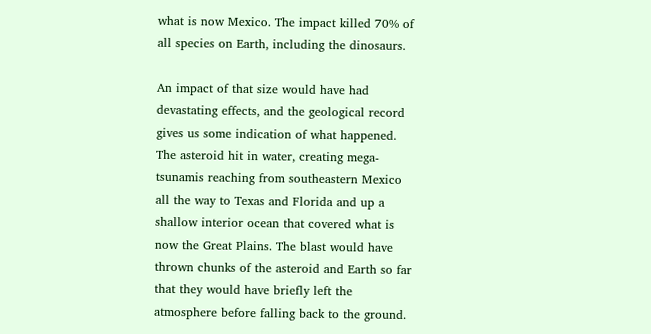what is now Mexico. The impact killed 70% of all species on Earth, including the dinosaurs.

An impact of that size would have had devastating effects, and the geological record gives us some indication of what happened. The asteroid hit in water, creating mega-tsunamis reaching from southeastern Mexico all the way to Texas and Florida and up a shallow interior ocean that covered what is now the Great Plains. The blast would have thrown chunks of the asteroid and Earth so far that they would have briefly left the atmosphere before falling back to the ground.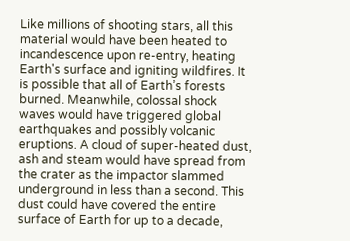Like millions of shooting stars, all this material would have been heated to incandescence upon re-entry, heating Earth's surface and igniting wildfires. It is possible that all of Earth’s forests burned. Meanwhile, colossal shock waves would have triggered global earthquakes and possibly volcanic eruptions. A cloud of super-heated dust, ash and steam would have spread from the crater as the impactor slammed underground in less than a second. This dust could have covered the entire surface of Earth for up to a decade,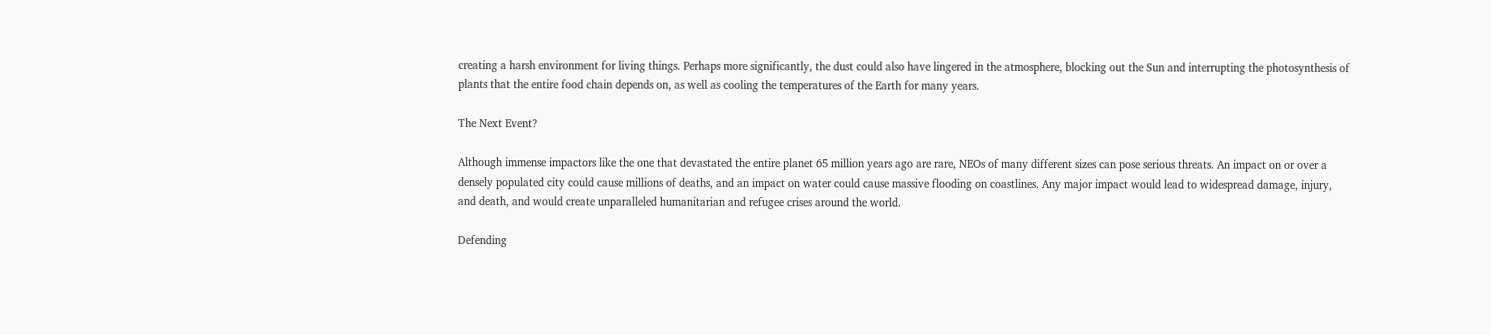creating a harsh environment for living things. Perhaps more significantly, the dust could also have lingered in the atmosphere, blocking out the Sun and interrupting the photosynthesis of plants that the entire food chain depends on, as well as cooling the temperatures of the Earth for many years.

The Next Event?

Although immense impactors like the one that devastated the entire planet 65 million years ago are rare, NEOs of many different sizes can pose serious threats. An impact on or over a densely populated city could cause millions of deaths, and an impact on water could cause massive flooding on coastlines. Any major impact would lead to widespread damage, injury, and death, and would create unparalleled humanitarian and refugee crises around the world.

Defending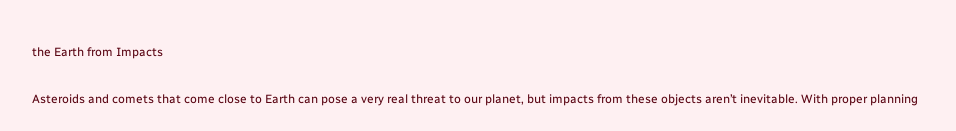the Earth from Impacts

Asteroids and comets that come close to Earth can pose a very real threat to our planet, but impacts from these objects aren’t inevitable. With proper planning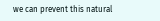we can prevent this natural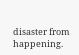disaster from happening.